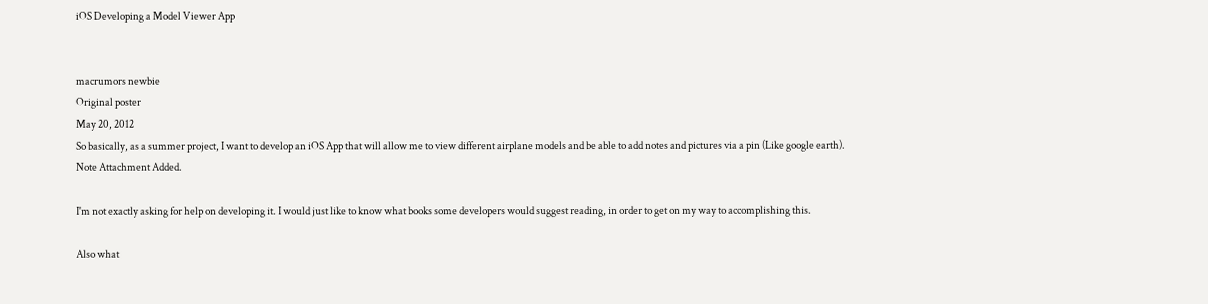iOS Developing a Model Viewer App


macrumors newbie
Original poster
May 20, 2012
So basically, as a summer project, I want to develop an iOS App that will allow me to view different airplane models and be able to add notes and pictures via a pin (Like google earth). Note Attachment Added.

I'm not exactly asking for help on developing it. I would just like to know what books some developers would suggest reading, in order to get on my way to accomplishing this.

Also what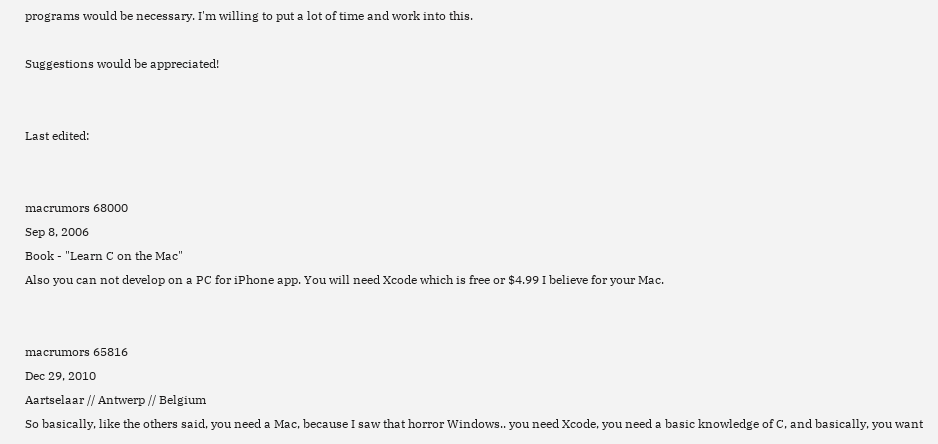programs would be necessary. I'm willing to put a lot of time and work into this.

Suggestions would be appreciated!


Last edited:


macrumors 68000
Sep 8, 2006
Book - "Learn C on the Mac"
Also you can not develop on a PC for iPhone app. You will need Xcode which is free or $4.99 I believe for your Mac.


macrumors 65816
Dec 29, 2010
Aartselaar // Antwerp // Belgium
So basically, like the others said, you need a Mac, because I saw that horror Windows.. you need Xcode, you need a basic knowledge of C, and basically, you want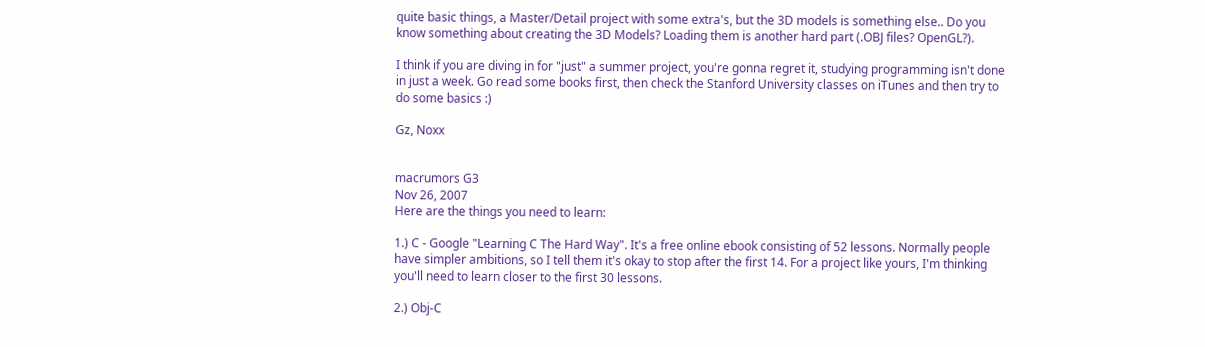quite basic things, a Master/Detail project with some extra's, but the 3D models is something else.. Do you know something about creating the 3D Models? Loading them is another hard part (.OBJ files? OpenGL?).

I think if you are diving in for "just" a summer project, you're gonna regret it, studying programming isn't done in just a week. Go read some books first, then check the Stanford University classes on iTunes and then try to do some basics :)

Gz, Noxx


macrumors G3
Nov 26, 2007
Here are the things you need to learn:

1.) C - Google "Learning C The Hard Way". It's a free online ebook consisting of 52 lessons. Normally people have simpler ambitions, so I tell them it's okay to stop after the first 14. For a project like yours, I'm thinking you'll need to learn closer to the first 30 lessons.

2.) Obj-C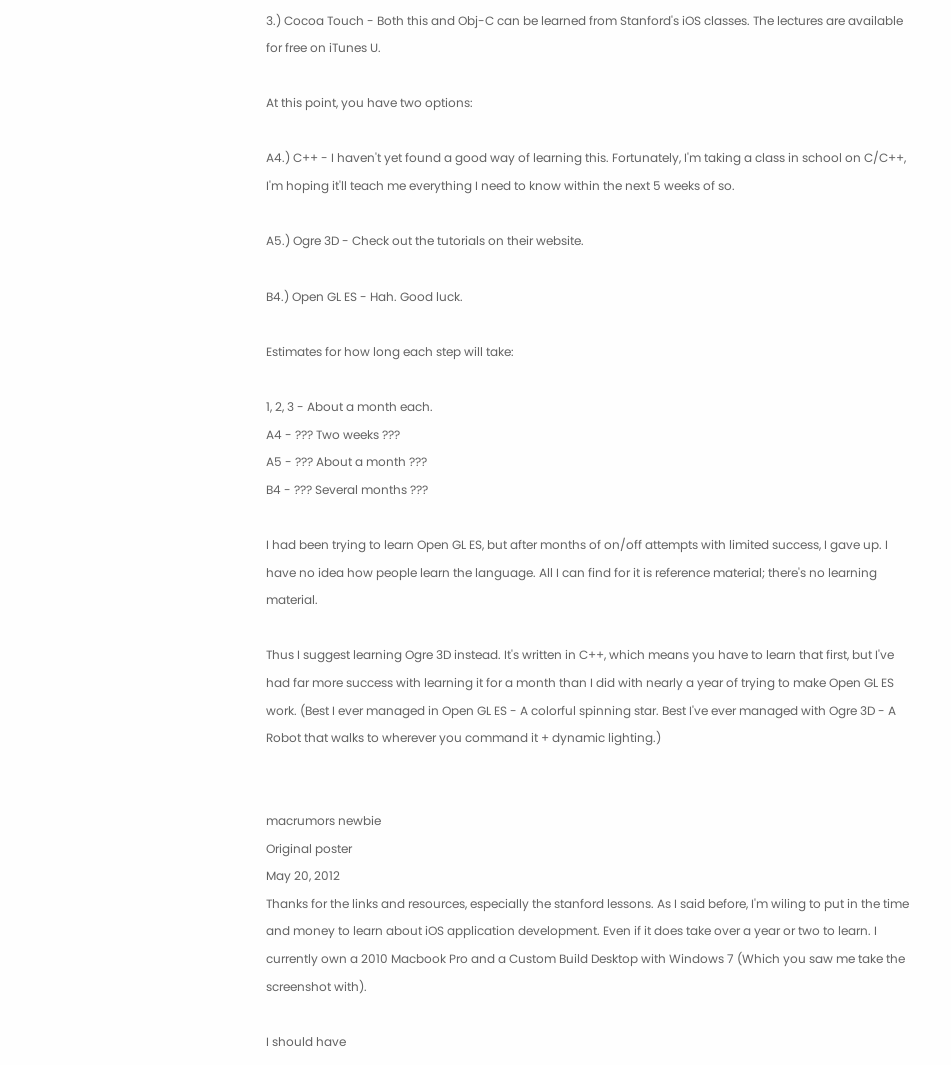3.) Cocoa Touch - Both this and Obj-C can be learned from Stanford's iOS classes. The lectures are available for free on iTunes U.

At this point, you have two options:

A4.) C++ - I haven't yet found a good way of learning this. Fortunately, I'm taking a class in school on C/C++, I'm hoping it'll teach me everything I need to know within the next 5 weeks of so.

A5.) Ogre 3D - Check out the tutorials on their website.

B4.) Open GL ES - Hah. Good luck.

Estimates for how long each step will take:

1, 2, 3 - About a month each.
A4 - ??? Two weeks ???
A5 - ??? About a month ???
B4 - ??? Several months ???

I had been trying to learn Open GL ES, but after months of on/off attempts with limited success, I gave up. I have no idea how people learn the language. All I can find for it is reference material; there's no learning material.

Thus I suggest learning Ogre 3D instead. It's written in C++, which means you have to learn that first, but I've had far more success with learning it for a month than I did with nearly a year of trying to make Open GL ES work. (Best I ever managed in Open GL ES - A colorful spinning star. Best I've ever managed with Ogre 3D - A Robot that walks to wherever you command it + dynamic lighting.)


macrumors newbie
Original poster
May 20, 2012
Thanks for the links and resources, especially the stanford lessons. As I said before, I'm wiling to put in the time and money to learn about iOS application development. Even if it does take over a year or two to learn. I currently own a 2010 Macbook Pro and a Custom Build Desktop with Windows 7 (Which you saw me take the screenshot with).

I should have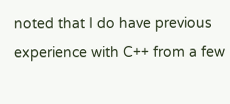noted that I do have previous experience with C++ from a few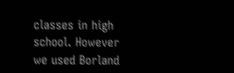classes in high school. However we used Borland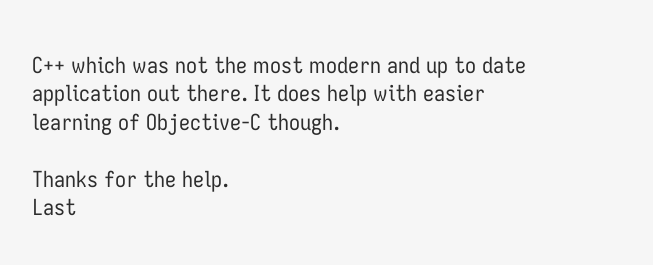C++ which was not the most modern and up to date application out there. It does help with easier learning of Objective-C though.

Thanks for the help.
Last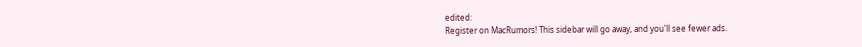edited:
Register on MacRumors! This sidebar will go away, and you'll see fewer ads.